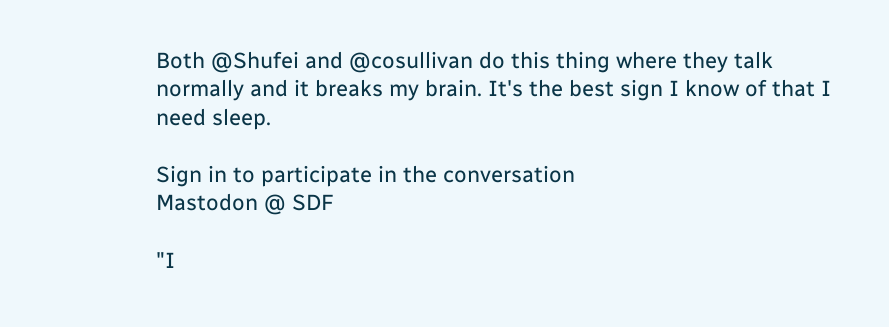Both @Shufei and @cosullivan do this thing where they talk normally and it breaks my brain. It's the best sign I know of that I need sleep.

Sign in to participate in the conversation
Mastodon @ SDF

"I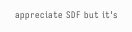appreciate SDF but it's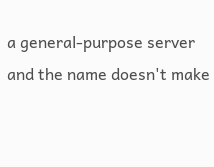a general-purpose server and the name doesn't make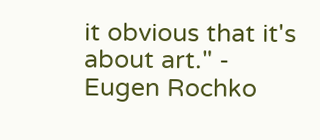it obvious that it's about art." - Eugen Rochko